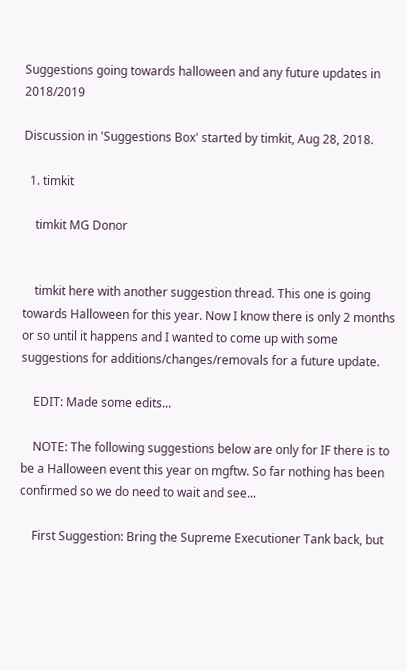Suggestions going towards halloween and any future updates in 2018/2019

Discussion in 'Suggestions Box' started by timkit, Aug 28, 2018.

  1. timkit

    timkit MG Donor


    timkit here with another suggestion thread. This one is going towards Halloween for this year. Now I know there is only 2 months or so until it happens and I wanted to come up with some suggestions for additions/changes/removals for a future update.

    EDIT: Made some edits...

    NOTE: The following suggestions below are only for IF there is to be a Halloween event this year on mgftw. So far nothing has been confirmed so we do need to wait and see...

    First Suggestion: Bring the Supreme Executioner Tank back, but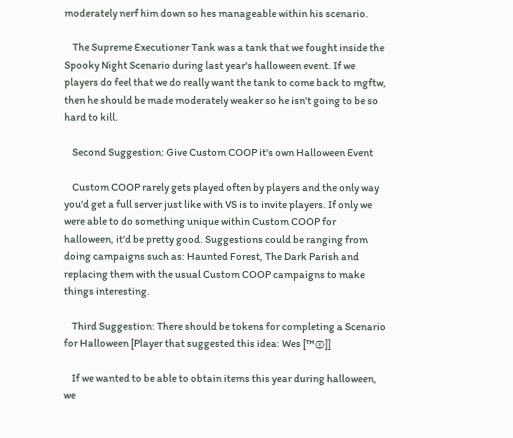moderately nerf him down so hes manageable within his scenario.

    The Supreme Executioner Tank was a tank that we fought inside the Spooky Night Scenario during last year's halloween event. If we players do feel that we do really want the tank to come back to mgftw, then he should be made moderately weaker so he isn't going to be so hard to kill.

    Second Suggestion: Give Custom COOP it's own Halloween Event

    Custom COOP rarely gets played often by players and the only way you'd get a full server just like with VS is to invite players. If only we were able to do something unique within Custom COOP for halloween, it'd be pretty good. Suggestions could be ranging from doing campaigns such as: Haunted Forest, The Dark Parish and replacing them with the usual Custom COOP campaigns to make things interesting.

    Third Suggestion: There should be tokens for completing a Scenario for Halloween [Player that suggested this idea: Wes [™۞]]

    If we wanted to be able to obtain items this year during halloween, we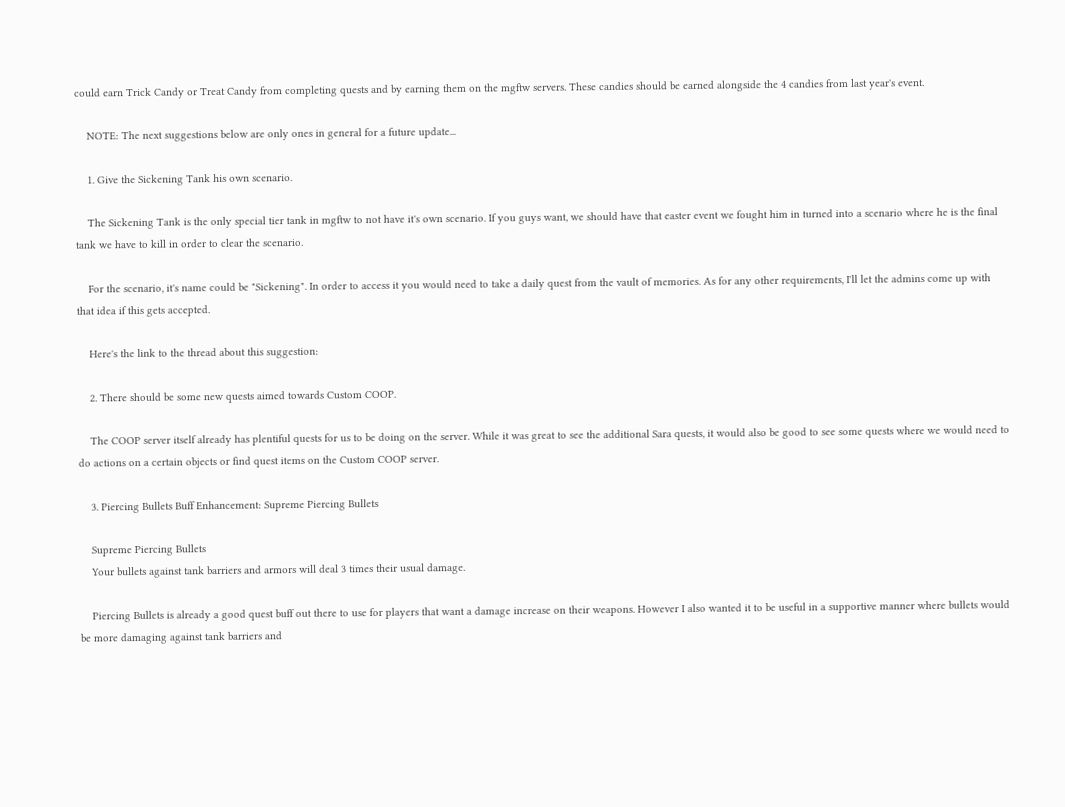could earn Trick Candy or Treat Candy from completing quests and by earning them on the mgftw servers. These candies should be earned alongside the 4 candies from last year's event.

    NOTE: The next suggestions below are only ones in general for a future update...

    1. Give the Sickening Tank his own scenario.

    The Sickening Tank is the only special tier tank in mgftw to not have it's own scenario. If you guys want, we should have that easter event we fought him in turned into a scenario where he is the final tank we have to kill in order to clear the scenario.

    For the scenario, it's name could be "Sickening". In order to access it you would need to take a daily quest from the vault of memories. As for any other requirements, I'll let the admins come up with that idea if this gets accepted.

    Here's the link to the thread about this suggestion:

    2. There should be some new quests aimed towards Custom COOP.

    The COOP server itself already has plentiful quests for us to be doing on the server. While it was great to see the additional Sara quests, it would also be good to see some quests where we would need to do actions on a certain objects or find quest items on the Custom COOP server.

    3. Piercing Bullets Buff Enhancement: Supreme Piercing Bullets

    Supreme Piercing Bullets
    Your bullets against tank barriers and armors will deal 3 times their usual damage.

    Piercing Bullets is already a good quest buff out there to use for players that want a damage increase on their weapons. However I also wanted it to be useful in a supportive manner where bullets would be more damaging against tank barriers and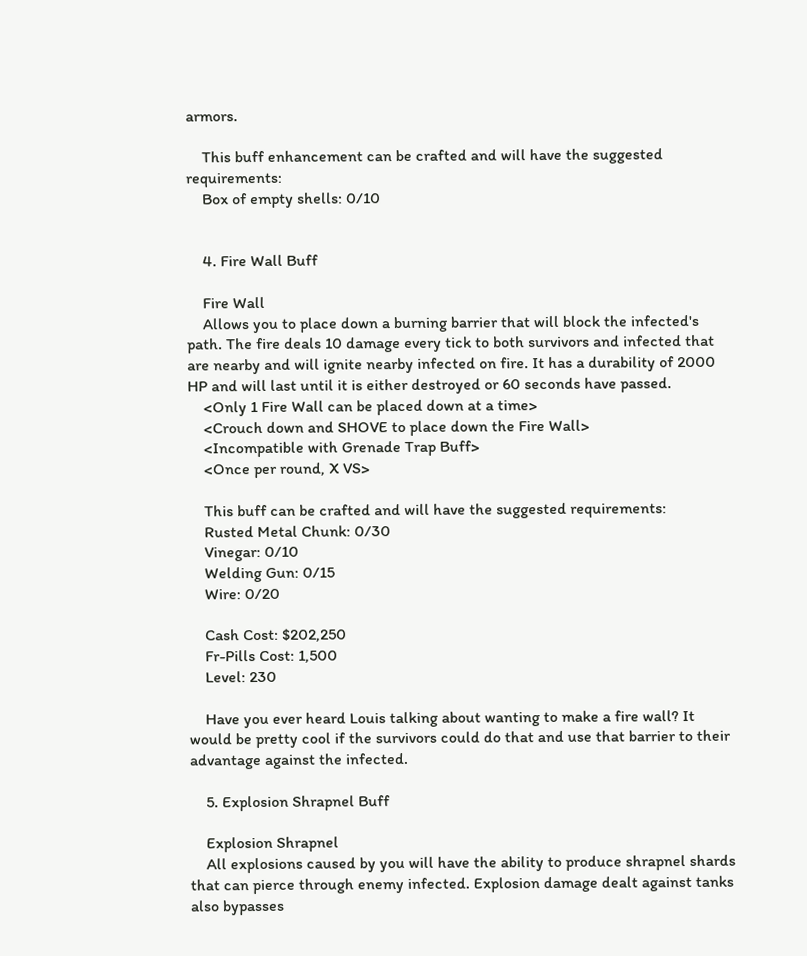armors.

    This buff enhancement can be crafted and will have the suggested requirements:
    Box of empty shells: 0/10


    4. Fire Wall Buff

    Fire Wall
    Allows you to place down a burning barrier that will block the infected's path. The fire deals 10 damage every tick to both survivors and infected that are nearby and will ignite nearby infected on fire. It has a durability of 2000 HP and will last until it is either destroyed or 60 seconds have passed.
    <Only 1 Fire Wall can be placed down at a time>
    <Crouch down and SHOVE to place down the Fire Wall>
    <Incompatible with Grenade Trap Buff>
    <Once per round, X VS>

    This buff can be crafted and will have the suggested requirements:
    Rusted Metal Chunk: 0/30
    Vinegar: 0/10
    Welding Gun: 0/15
    Wire: 0/20

    Cash Cost: $202,250
    Fr-Pills Cost: 1,500
    Level: 230

    Have you ever heard Louis talking about wanting to make a fire wall? It would be pretty cool if the survivors could do that and use that barrier to their advantage against the infected.

    5. Explosion Shrapnel Buff

    Explosion Shrapnel
    All explosions caused by you will have the ability to produce shrapnel shards that can pierce through enemy infected. Explosion damage dealt against tanks also bypasses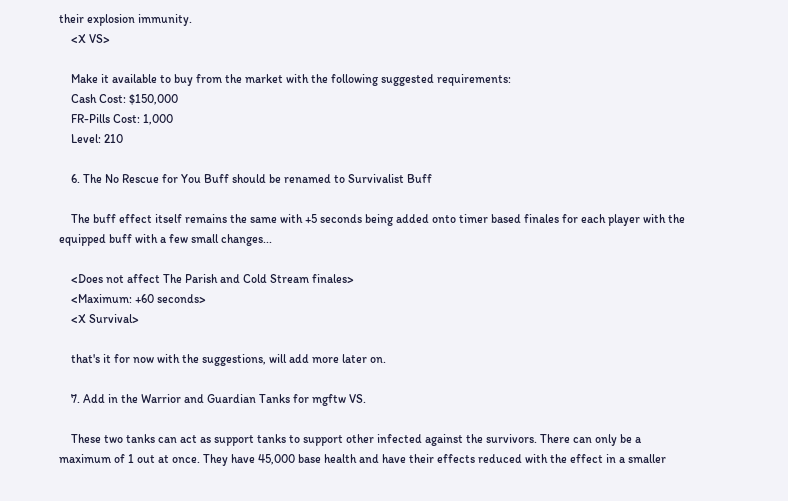their explosion immunity.
    <X VS>

    Make it available to buy from the market with the following suggested requirements:
    Cash Cost: $150,000
    FR-Pills Cost: 1,000
    Level: 210

    6. The No Rescue for You Buff should be renamed to Survivalist Buff

    The buff effect itself remains the same with +5 seconds being added onto timer based finales for each player with the equipped buff with a few small changes...

    <Does not affect The Parish and Cold Stream finales>
    <Maximum: +60 seconds>
    <X Survival>

    that's it for now with the suggestions, will add more later on.

    7. Add in the Warrior and Guardian Tanks for mgftw VS.

    These two tanks can act as support tanks to support other infected against the survivors. There can only be a maximum of 1 out at once. They have 45,000 base health and have their effects reduced with the effect in a smaller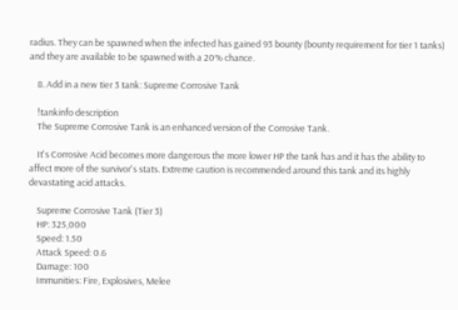radius. They can be spawned when the infected has gained 93 bounty (bounty requirement for tier 1 tanks) and they are available to be spawned with a 20% chance.

    8. Add in a new tier 3 tank: Supreme Corrosive Tank

    !tankinfo description
    The Supreme Corrosive Tank is an enhanced version of the Corrosive Tank.

    It's Corrosive Acid becomes more dangerous the more lower HP the tank has and it has the ability to affect more of the survivor's stats. Extreme caution is recommended around this tank and its highly devastating acid attacks.

    Supreme Corrosive Tank (Tier 3)
    HP: 325,000
    Speed: 1.50
    Attack Speed: 0.6
    Damage: 100
    Immunities: Fire, Explosives, Melee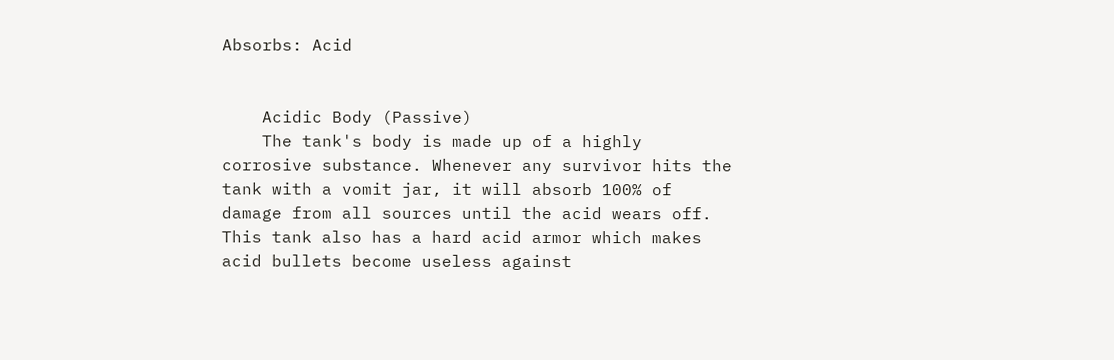Absorbs: Acid


    Acidic Body (Passive)
    The tank's body is made up of a highly corrosive substance. Whenever any survivor hits the tank with a vomit jar, it will absorb 100% of damage from all sources until the acid wears off. This tank also has a hard acid armor which makes acid bullets become useless against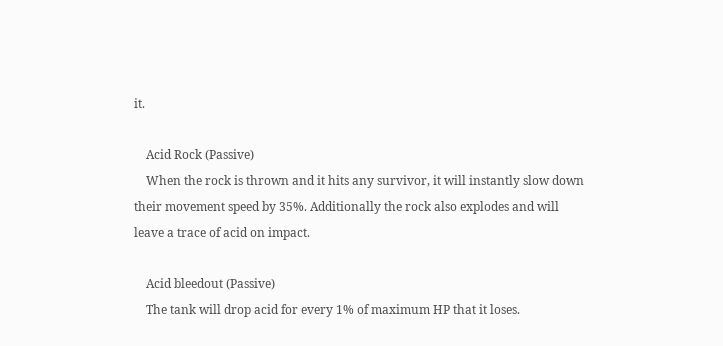it.

    Acid Rock (Passive)
    When the rock is thrown and it hits any survivor, it will instantly slow down their movement speed by 35%. Additionally the rock also explodes and will leave a trace of acid on impact.

    Acid bleedout (Passive)
    The tank will drop acid for every 1% of maximum HP that it loses.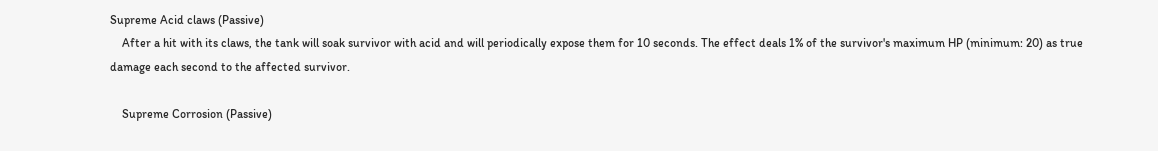Supreme Acid claws (Passive)
    After a hit with its claws, the tank will soak survivor with acid and will periodically expose them for 10 seconds. The effect deals 1% of the survivor's maximum HP (minimum: 20) as true damage each second to the affected survivor.

    Supreme Corrosion (Passive)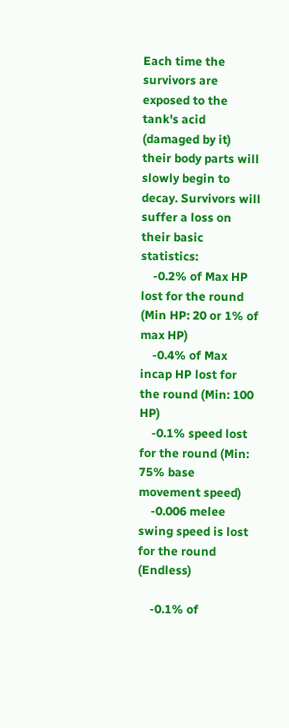Each time the survivors are exposed to the tank's acid (damaged by it) their body parts will slowly begin to decay. Survivors will suffer a loss on their basic statistics:
    -0.2% of Max HP lost for the round (Min HP: 20 or 1% of max HP)
    -0.4% of Max incap HP lost for the round (Min: 100 HP)
    -0.1% speed lost for the round (Min: 75% base movement speed)
    -0.006 melee swing speed is lost for the round (Endless)

    -0.1% of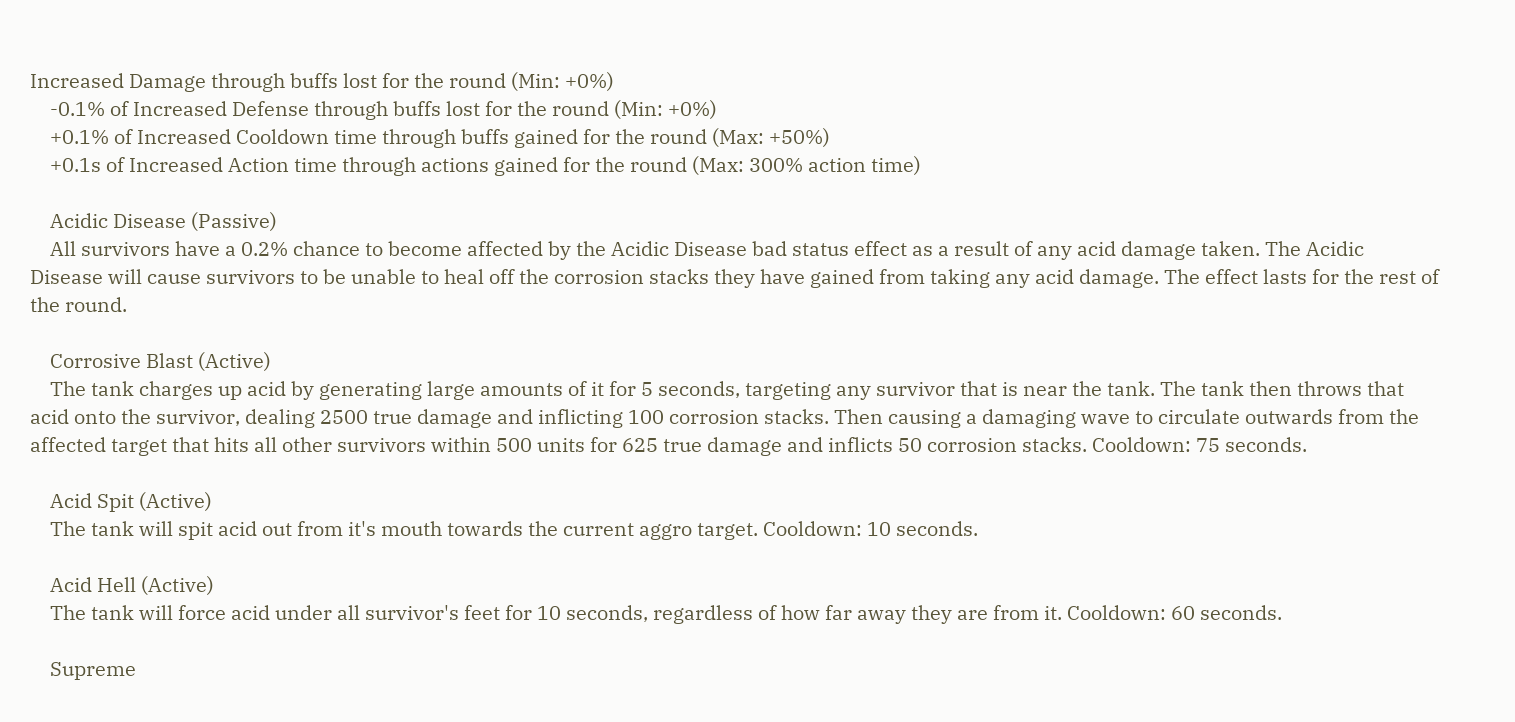Increased Damage through buffs lost for the round (Min: +0%)
    -0.1% of Increased Defense through buffs lost for the round (Min: +0%)
    +0.1% of Increased Cooldown time through buffs gained for the round (Max: +50%)
    +0.1s of Increased Action time through actions gained for the round (Max: 300% action time)

    Acidic Disease (Passive)
    All survivors have a 0.2% chance to become affected by the Acidic Disease bad status effect as a result of any acid damage taken. The Acidic Disease will cause survivors to be unable to heal off the corrosion stacks they have gained from taking any acid damage. The effect lasts for the rest of the round.

    Corrosive Blast (Active)
    The tank charges up acid by generating large amounts of it for 5 seconds, targeting any survivor that is near the tank. The tank then throws that acid onto the survivor, dealing 2500 true damage and inflicting 100 corrosion stacks. Then causing a damaging wave to circulate outwards from the affected target that hits all other survivors within 500 units for 625 true damage and inflicts 50 corrosion stacks. Cooldown: 75 seconds.

    Acid Spit (Active)
    The tank will spit acid out from it's mouth towards the current aggro target. Cooldown: 10 seconds.

    Acid Hell (Active)
    The tank will force acid under all survivor's feet for 10 seconds, regardless of how far away they are from it. Cooldown: 60 seconds.

    Supreme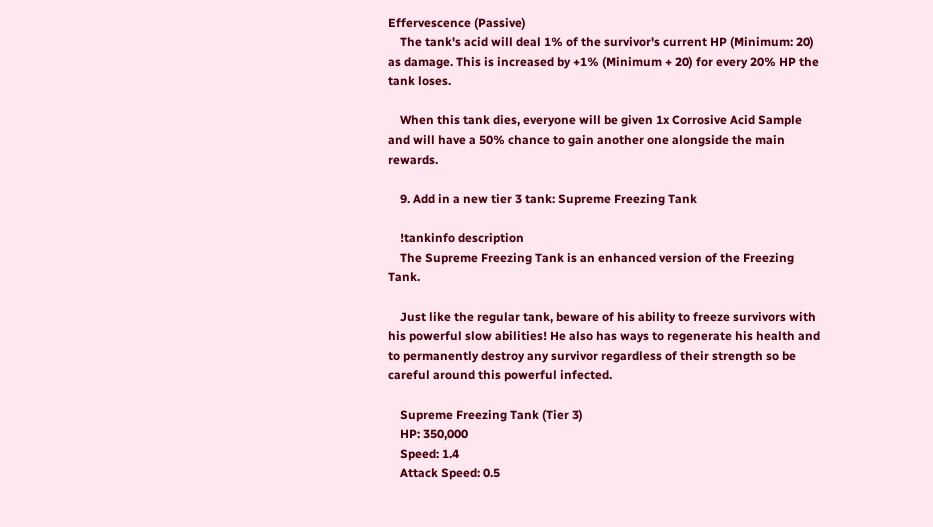Effervescence (Passive)
    The tank's acid will deal 1% of the survivor's current HP (Minimum: 20) as damage. This is increased by +1% (Minimum + 20) for every 20% HP the tank loses.

    When this tank dies, everyone will be given 1x Corrosive Acid Sample and will have a 50% chance to gain another one alongside the main rewards.

    9. Add in a new tier 3 tank: Supreme Freezing Tank

    !tankinfo description
    The Supreme Freezing Tank is an enhanced version of the Freezing Tank.

    Just like the regular tank, beware of his ability to freeze survivors with his powerful slow abilities! He also has ways to regenerate his health and to permanently destroy any survivor regardless of their strength so be careful around this powerful infected.

    Supreme Freezing Tank (Tier 3)
    HP: 350,000
    Speed: 1.4
    Attack Speed: 0.5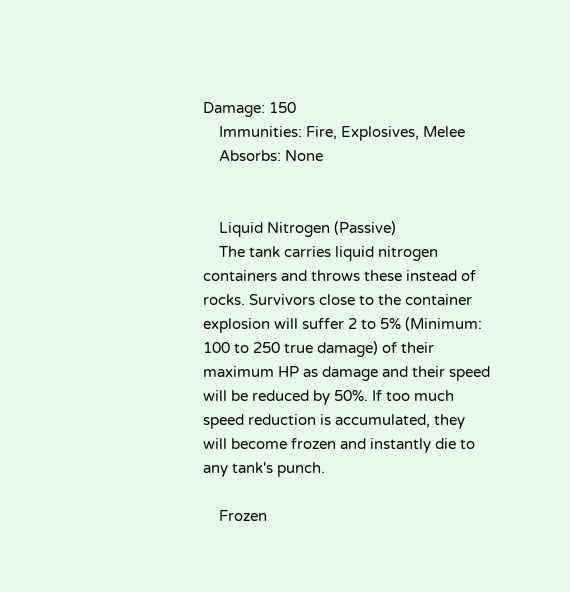Damage: 150
    Immunities: Fire, Explosives, Melee
    Absorbs: None


    Liquid Nitrogen (Passive)
    The tank carries liquid nitrogen containers and throws these instead of rocks. Survivors close to the container explosion will suffer 2 to 5% (Minimum: 100 to 250 true damage) of their maximum HP as damage and their speed will be reduced by 50%. If too much speed reduction is accumulated, they will become frozen and instantly die to any tank's punch.

    Frozen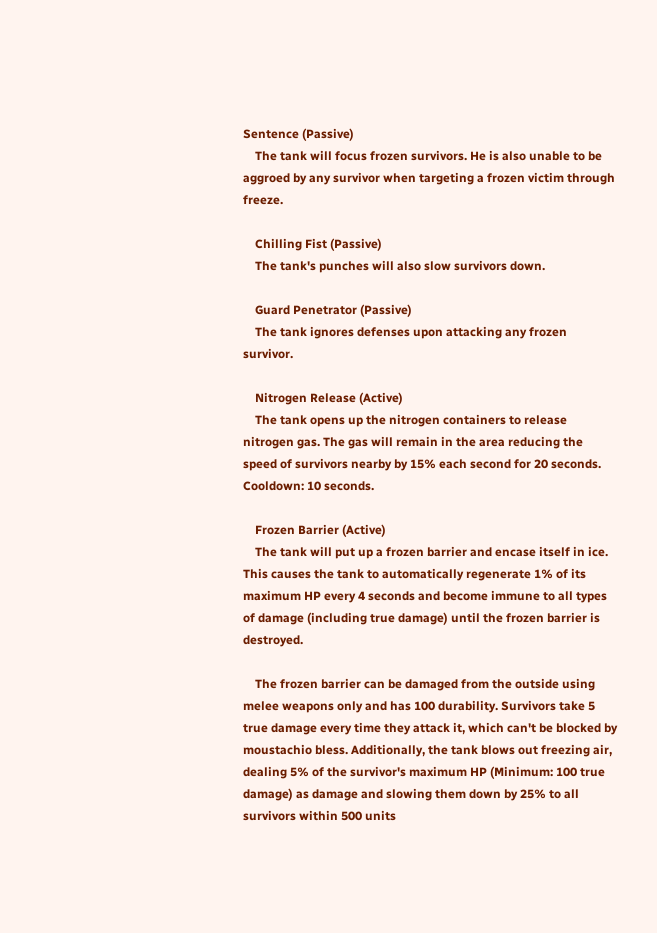Sentence (Passive)
    The tank will focus frozen survivors. He is also unable to be aggroed by any survivor when targeting a frozen victim through freeze.

    Chilling Fist (Passive)
    The tank's punches will also slow survivors down.

    Guard Penetrator (Passive)
    The tank ignores defenses upon attacking any frozen survivor.

    Nitrogen Release (Active)
    The tank opens up the nitrogen containers to release nitrogen gas. The gas will remain in the area reducing the speed of survivors nearby by 15% each second for 20 seconds. Cooldown: 10 seconds.

    Frozen Barrier (Active)
    The tank will put up a frozen barrier and encase itself in ice. This causes the tank to automatically regenerate 1% of its maximum HP every 4 seconds and become immune to all types of damage (including true damage) until the frozen barrier is destroyed.

    The frozen barrier can be damaged from the outside using melee weapons only and has 100 durability. Survivors take 5 true damage every time they attack it, which can't be blocked by moustachio bless. Additionally, the tank blows out freezing air, dealing 5% of the survivor's maximum HP (Minimum: 100 true damage) as damage and slowing them down by 25% to all survivors within 500 units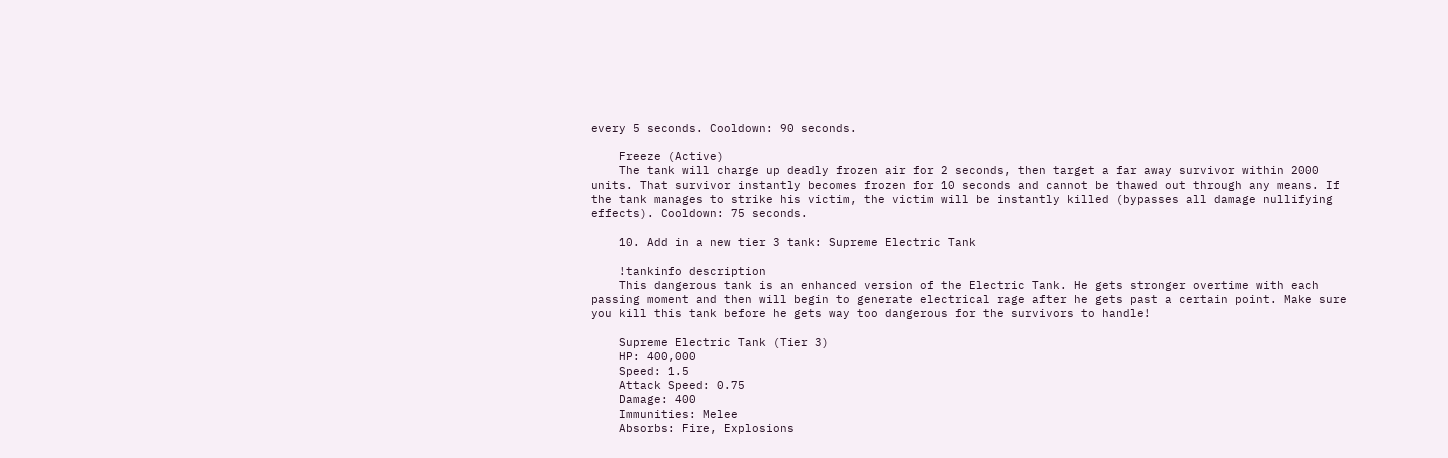every 5 seconds. Cooldown: 90 seconds.

    Freeze (Active)
    The tank will charge up deadly frozen air for 2 seconds, then target a far away survivor within 2000 units. That survivor instantly becomes frozen for 10 seconds and cannot be thawed out through any means. If the tank manages to strike his victim, the victim will be instantly killed (bypasses all damage nullifying effects). Cooldown: 75 seconds.

    10. Add in a new tier 3 tank: Supreme Electric Tank

    !tankinfo description
    This dangerous tank is an enhanced version of the Electric Tank. He gets stronger overtime with each passing moment and then will begin to generate electrical rage after he gets past a certain point. Make sure you kill this tank before he gets way too dangerous for the survivors to handle!

    Supreme Electric Tank (Tier 3)
    HP: 400,000
    Speed: 1.5
    Attack Speed: 0.75
    Damage: 400
    Immunities: Melee
    Absorbs: Fire, Explosions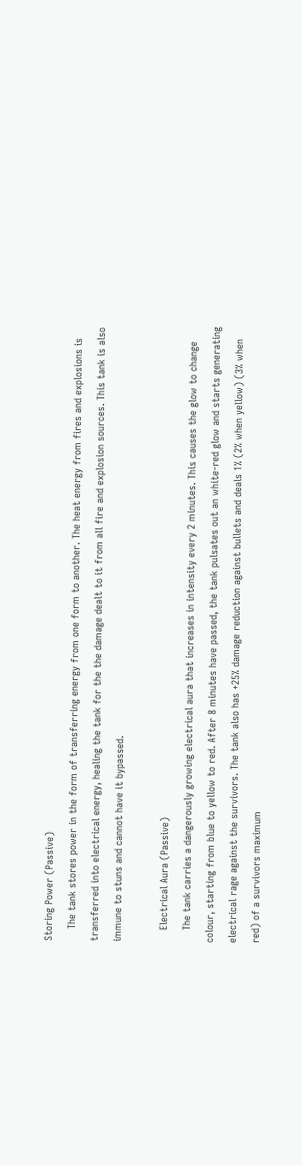Storing Power (Passive)
    The tank stores power in the form of transferring energy from one form to another. The heat energy from fires and explosions is transferred into electrical energy, healing the tank for the the damage dealt to it from all fire and explosion sources. This tank is also immune to stuns and cannot have it bypassed.

    Electrical Aura (Passive)
    The tank carries a dangerously growing electrical aura that increases in intensity every 2 minutes. This causes the glow to change colour, starting from blue to yellow to red. After 8 minutes have passed, the tank pulsates out an white-red glow and starts generating electrical rage against the survivors. The tank also has +25% damage reduction against bullets and deals 1% (2% when yellow) (3% when red) of a survivors maximum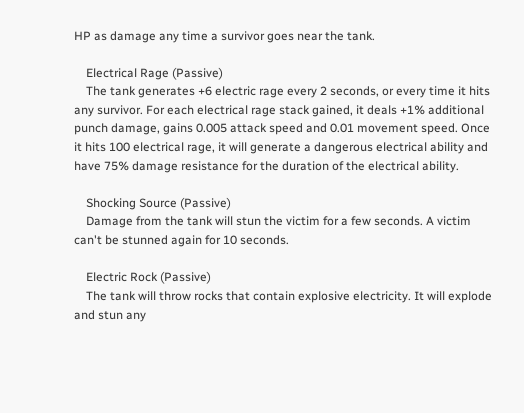HP as damage any time a survivor goes near the tank.

    Electrical Rage (Passive)
    The tank generates +6 electric rage every 2 seconds, or every time it hits any survivor. For each electrical rage stack gained, it deals +1% additional punch damage, gains 0.005 attack speed and 0.01 movement speed. Once it hits 100 electrical rage, it will generate a dangerous electrical ability and have 75% damage resistance for the duration of the electrical ability.

    Shocking Source (Passive)
    Damage from the tank will stun the victim for a few seconds. A victim can't be stunned again for 10 seconds.

    Electric Rock (Passive)
    The tank will throw rocks that contain explosive electricity. It will explode and stun any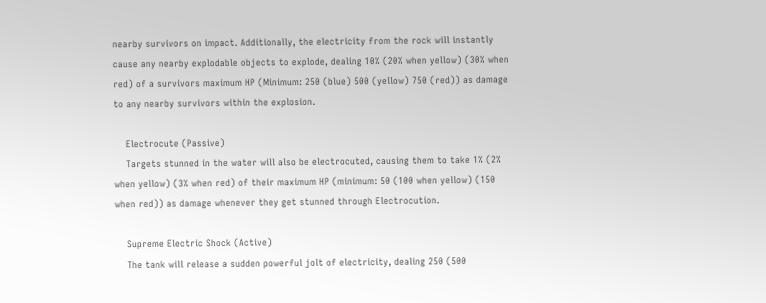nearby survivors on impact. Additionally, the electricity from the rock will instantly cause any nearby explodable objects to explode, dealing 10% (20% when yellow) (30% when red) of a survivors maximum HP (Minimum: 250 (blue) 500 (yellow) 750 (red)) as damage to any nearby survivors within the explosion.

    Electrocute (Passive)
    Targets stunned in the water will also be electrocuted, causing them to take 1% (2% when yellow) (3% when red) of their maximum HP (minimum: 50 (100 when yellow) (150 when red)) as damage whenever they get stunned through Electrocution.

    Supreme Electric Shock (Active)
    The tank will release a sudden powerful jolt of electricity, dealing 250 (500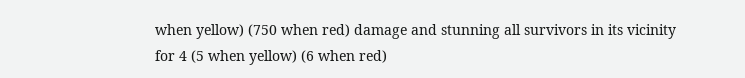when yellow) (750 when red) damage and stunning all survivors in its vicinity for 4 (5 when yellow) (6 when red)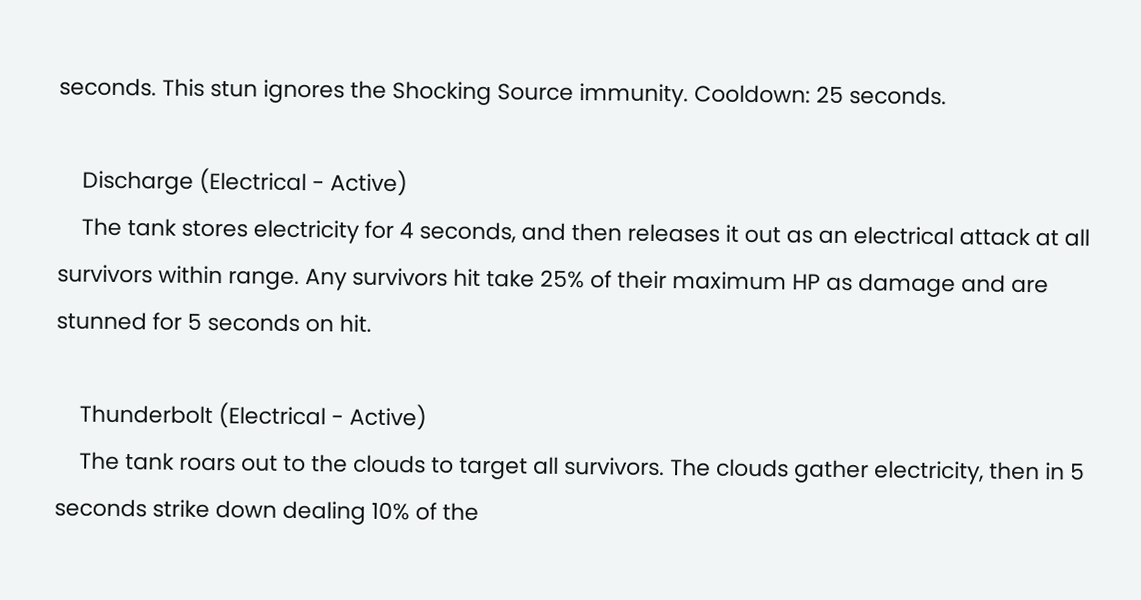seconds. This stun ignores the Shocking Source immunity. Cooldown: 25 seconds.

    Discharge (Electrical - Active)
    The tank stores electricity for 4 seconds, and then releases it out as an electrical attack at all survivors within range. Any survivors hit take 25% of their maximum HP as damage and are stunned for 5 seconds on hit.

    Thunderbolt (Electrical - Active)
    The tank roars out to the clouds to target all survivors. The clouds gather electricity, then in 5 seconds strike down dealing 10% of the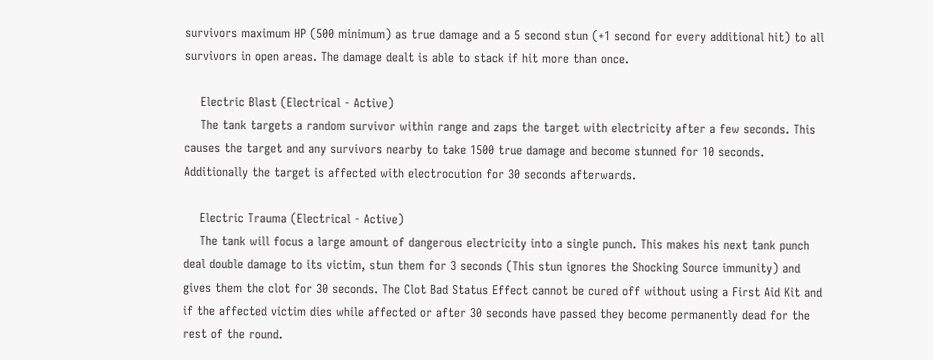survivors maximum HP (500 minimum) as true damage and a 5 second stun (+1 second for every additional hit) to all survivors in open areas. The damage dealt is able to stack if hit more than once.

    Electric Blast (Electrical - Active)
    The tank targets a random survivor within range and zaps the target with electricity after a few seconds. This causes the target and any survivors nearby to take 1500 true damage and become stunned for 10 seconds. Additionally the target is affected with electrocution for 30 seconds afterwards.

    Electric Trauma (Electrical - Active)
    The tank will focus a large amount of dangerous electricity into a single punch. This makes his next tank punch deal double damage to its victim, stun them for 3 seconds (This stun ignores the Shocking Source immunity) and gives them the clot for 30 seconds. The Clot Bad Status Effect cannot be cured off without using a First Aid Kit and if the affected victim dies while affected or after 30 seconds have passed they become permanently dead for the rest of the round.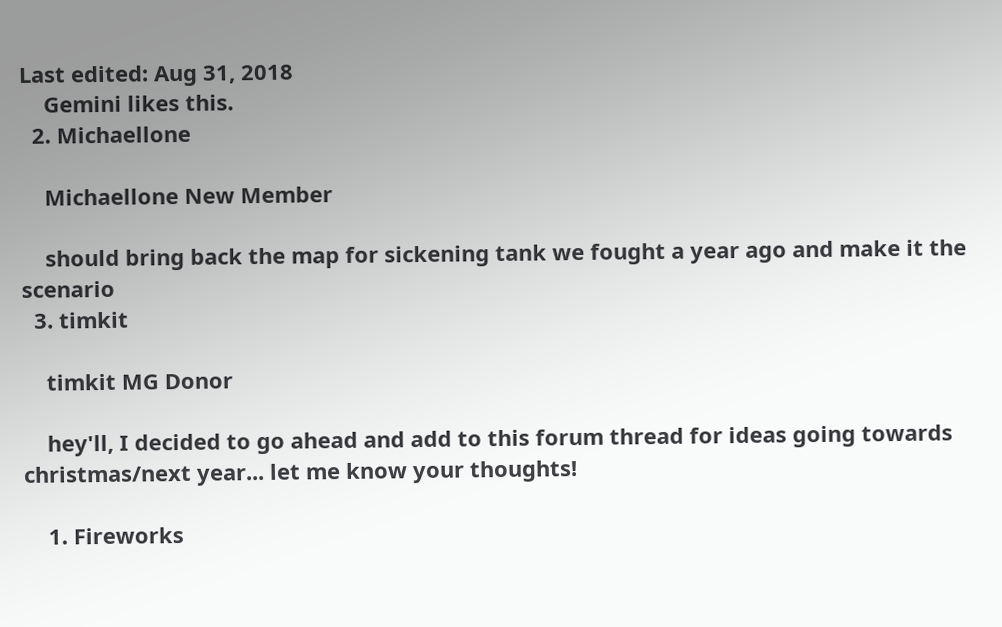Last edited: Aug 31, 2018
    Gemini likes this.
  2. Michaellone

    Michaellone New Member

    should bring back the map for sickening tank we fought a year ago and make it the scenario
  3. timkit

    timkit MG Donor

    hey'll, I decided to go ahead and add to this forum thread for ideas going towards christmas/next year... let me know your thoughts!

    1. Fireworks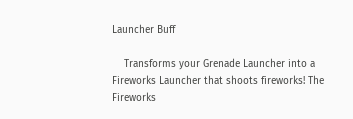Launcher Buff

    Transforms your Grenade Launcher into a Fireworks Launcher that shoots fireworks! The Fireworks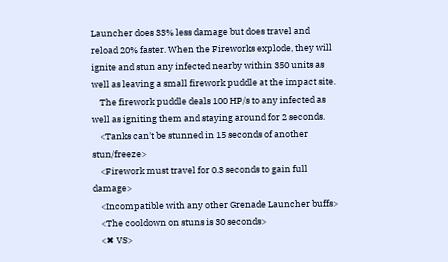Launcher does 33% less damage but does travel and reload 20% faster. When the Fireworks explode, they will ignite and stun any infected nearby within 350 units as well as leaving a small firework puddle at the impact site.
    The firework puddle deals 100 HP/s to any infected as well as igniting them and staying around for 2 seconds.
    <Tanks can't be stunned in 15 seconds of another stun/freeze>
    <Firework must travel for 0.3 seconds to gain full damage>
    <Incompatible with any other Grenade Launcher buffs>
    <The cooldown on stuns is 30 seconds>
    <✖ VS>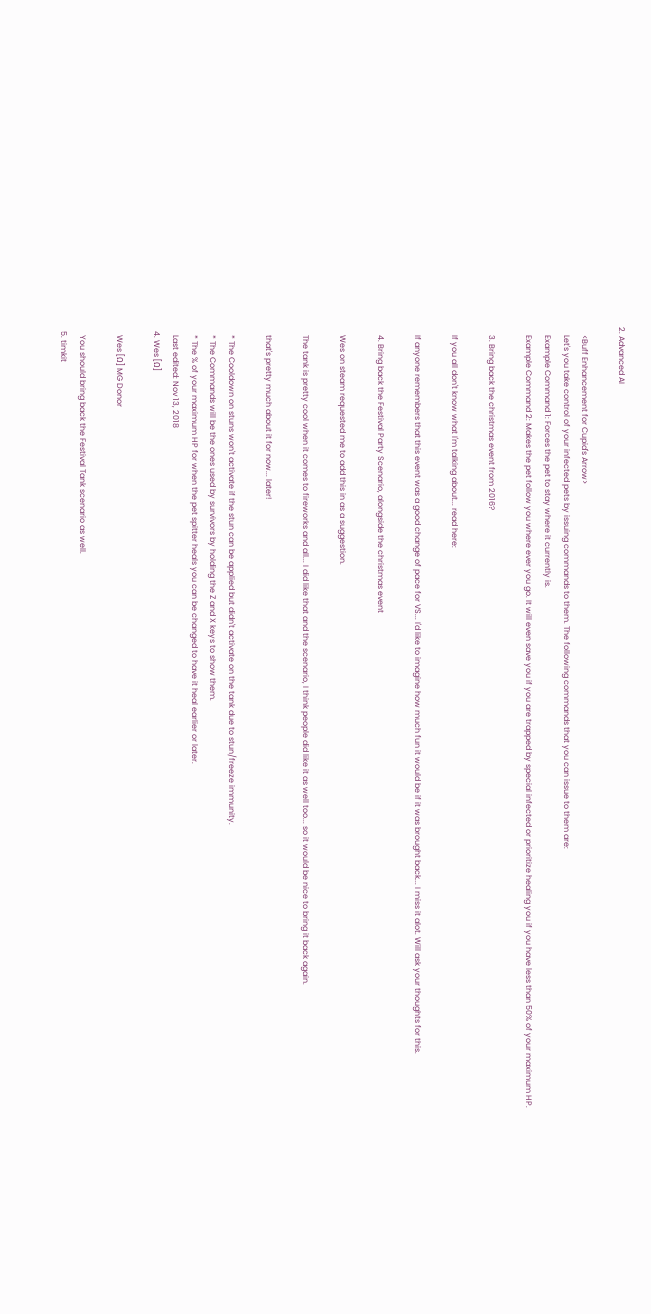2. Advanced AI

    <Buff Enhancement for Cupid's Arrow>
    Let's you take control of your infected pets by issuing commands to them. The following commands that you can issue to them are:
    Example Command 1: Forces the pet to stay where it currently is.
    Example Command 2: Makes the pet follow you where ever you go. It will even save you if you are trapped by special infected or prioritize healing you if you have less than 50% of your maximum HP.

    3. Bring back the christmas event from 2016?

    If you all don't know what I'm talking about... read here:

    If anyone remembers that this event was a good change of pace for VS... I'd like to imagine how much fun it would be if it was brought back... I miss it alot. Will ask your thoughts for this.

    4. Bring back the Festival Party Scenario, alongside the christmas event

    Wes on steam requested me to add this in as a suggestion.

    The tank is pretty cool when it comes to fireworks and all... I did like that and the scenario, I think people did like it as well too... so it would be nice to bring it back again.

    that's pretty much about it for now... later!

    * The Cooldown on stuns won't activate if the stun can be applied but didn't activate on the tank due to stun/freeze immunity.
    * The Commands will be the ones used by survivors by holding the Z and X keys to show them.
    * The % of your maximum HP for when the pet spitter heals you can be changed to have it heal earlier or later.
    Last edited: Nov 13, 2018
  4. Wes [Ω]

    Wes [Ω] MG Donor

    You should bring back the Festival Tank scenario as well.
  5. timkit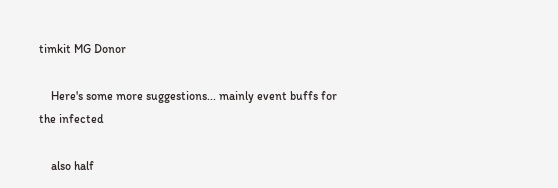timkit MG Donor

    Here's some more suggestions... mainly event buffs for the infected

    also half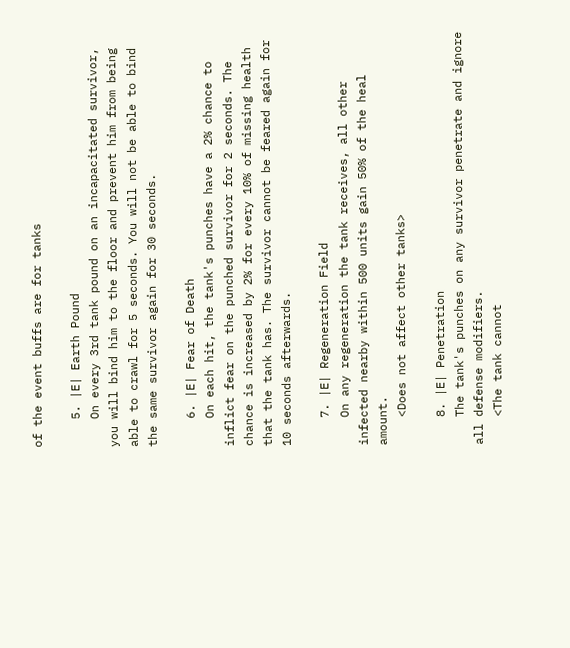of the event buffs are for tanks

    5. |E| Earth Pound
    On every 3rd tank pound on an incapacitated survivor, you will bind him to the floor and prevent him from being able to crawl for 5 seconds. You will not be able to bind the same survivor again for 30 seconds.

    6. |E| Fear of Death
    On each hit, the tank's punches have a 2% chance to inflict fear on the punched survivor for 2 seconds. The chance is increased by 2% for every 10% of missing health that the tank has. The survivor cannot be feared again for 10 seconds afterwards.

    7. |E| Regeneration Field
    On any regeneration the tank receives, all other infected nearby within 500 units gain 50% of the heal amount.
    <Does not affect other tanks>

    8. |E| Penetration
    The tank's punches on any survivor penetrate and ignore all defense modifiers.
    <The tank cannot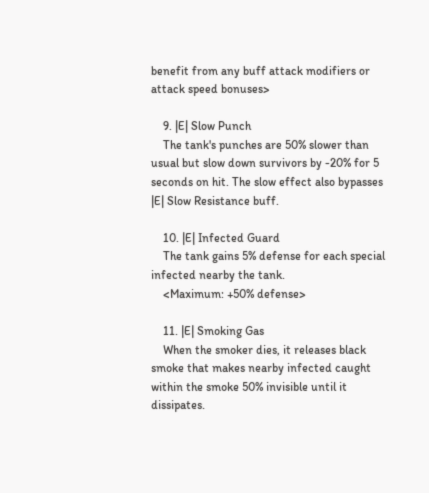benefit from any buff attack modifiers or attack speed bonuses>

    9. |E| Slow Punch
    The tank's punches are 50% slower than usual but slow down survivors by -20% for 5 seconds on hit. The slow effect also bypasses |E| Slow Resistance buff.

    10. |E| Infected Guard
    The tank gains 5% defense for each special infected nearby the tank.
    <Maximum: +50% defense>

    11. |E| Smoking Gas
    When the smoker dies, it releases black smoke that makes nearby infected caught within the smoke 50% invisible until it dissipates.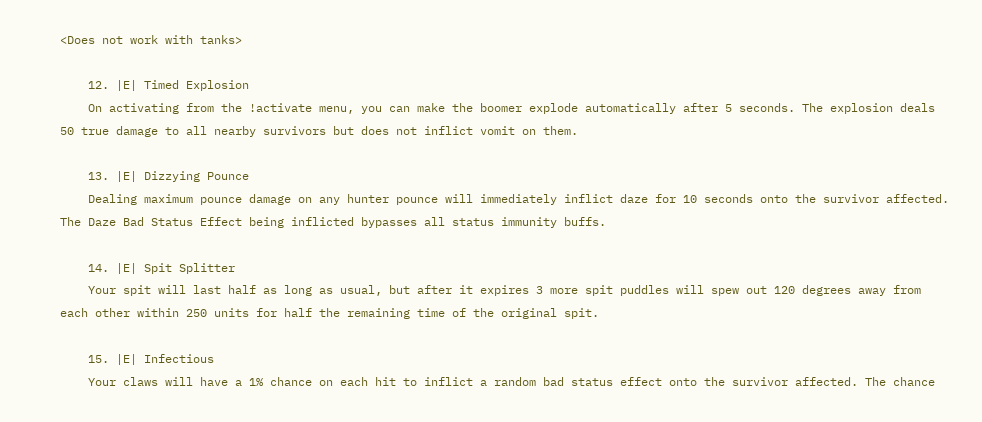<Does not work with tanks>

    12. |E| Timed Explosion
    On activating from the !activate menu, you can make the boomer explode automatically after 5 seconds. The explosion deals 50 true damage to all nearby survivors but does not inflict vomit on them.

    13. |E| Dizzying Pounce
    Dealing maximum pounce damage on any hunter pounce will immediately inflict daze for 10 seconds onto the survivor affected. The Daze Bad Status Effect being inflicted bypasses all status immunity buffs.

    14. |E| Spit Splitter
    Your spit will last half as long as usual, but after it expires 3 more spit puddles will spew out 120 degrees away from each other within 250 units for half the remaining time of the original spit.

    15. |E| Infectious
    Your claws will have a 1% chance on each hit to inflict a random bad status effect onto the survivor affected. The chance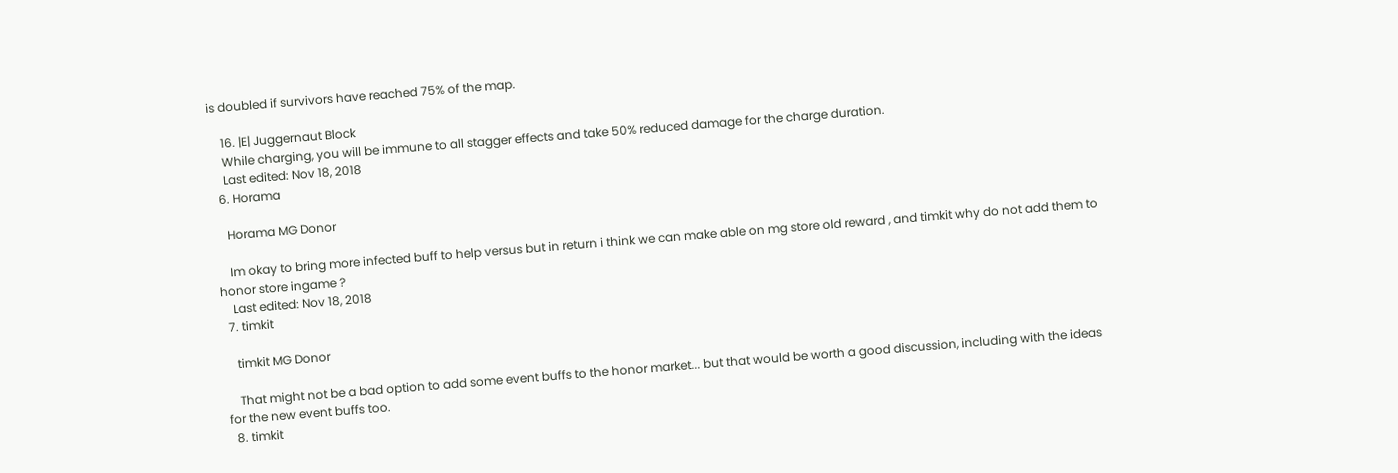is doubled if survivors have reached 75% of the map.

    16. |E| Juggernaut Block
    While charging, you will be immune to all stagger effects and take 50% reduced damage for the charge duration.
    Last edited: Nov 18, 2018
  6. Horama

    Horama MG Donor

    Im okay to bring more infected buff to help versus but in return i think we can make able on mg store old reward , and timkit why do not add them to honor store ingame ?
    Last edited: Nov 18, 2018
  7. timkit

    timkit MG Donor

    That might not be a bad option to add some event buffs to the honor market... but that would be worth a good discussion, including with the ideas for the new event buffs too.
  8. timkit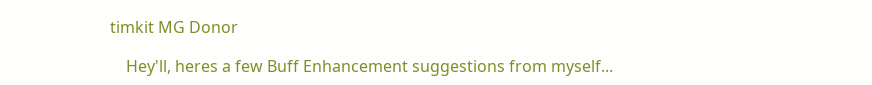timkit MG Donor

    Hey'll, heres a few Buff Enhancement suggestions from myself...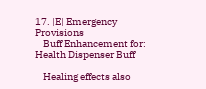17. |E| Emergency Provisions
    Buff Enhancement for: Health Dispenser Buff

    Healing effects also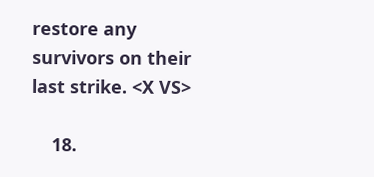restore any survivors on their last strike. <X VS>

    18.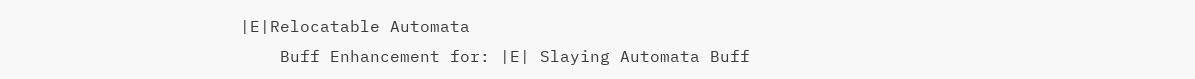|E|Relocatable Automata
    Buff Enhancement for: |E| Slaying Automata Buff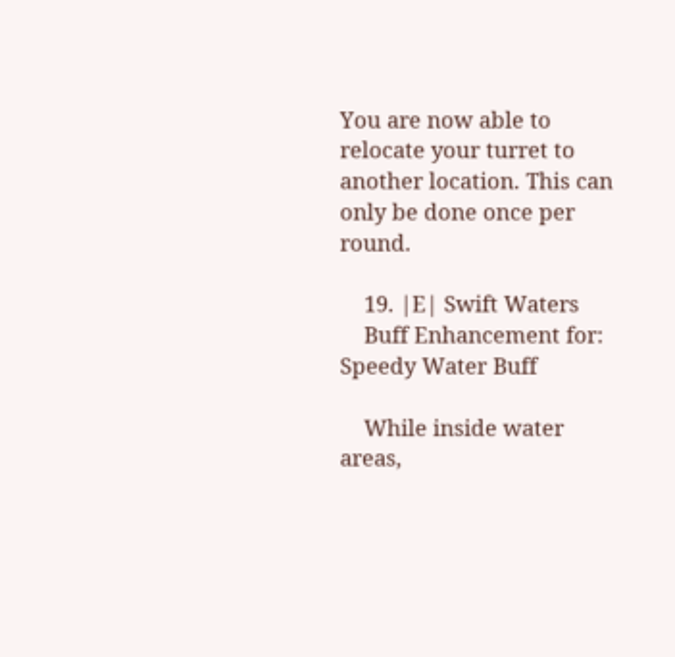You are now able to relocate your turret to another location. This can only be done once per round.

    19. |E| Swift Waters
    Buff Enhancement for: Speedy Water Buff

    While inside water areas,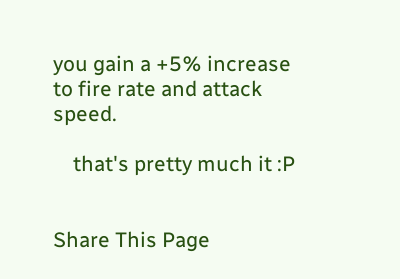you gain a +5% increase to fire rate and attack speed.

    that's pretty much it :P


Share This Page